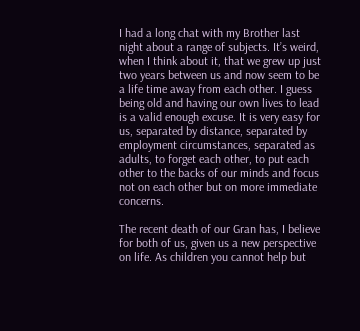I had a long chat with my Brother last night about a range of subjects. It’s weird, when I think about it, that we grew up just two years between us and now seem to be a life time away from each other. I guess being old and having our own lives to lead is a valid enough excuse. It is very easy for us, separated by distance, separated by employment circumstances, separated as adults, to forget each other, to put each other to the backs of our minds and focus not on each other but on more immediate concerns.

The recent death of our Gran has, I believe for both of us, given us a new perspective on life. As children you cannot help but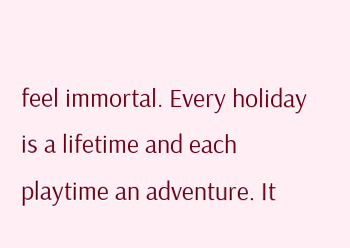feel immortal. Every holiday is a lifetime and each playtime an adventure. It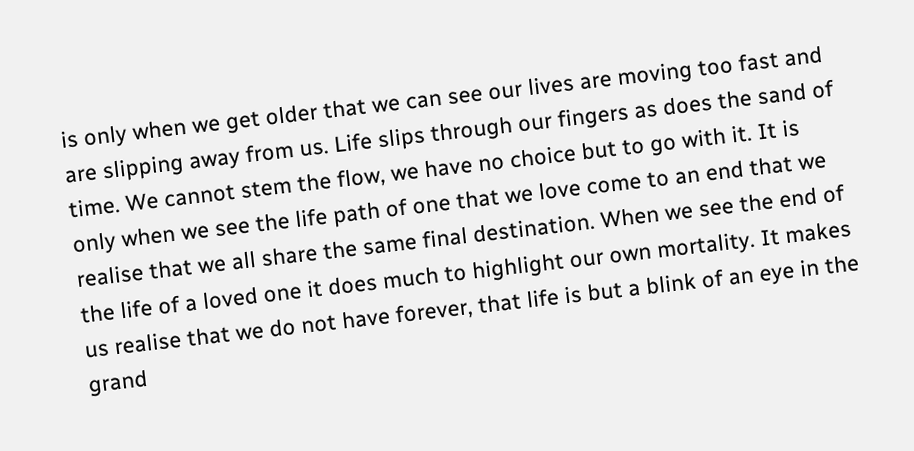is only when we get older that we can see our lives are moving too fast and are slipping away from us. Life slips through our fingers as does the sand of time. We cannot stem the flow, we have no choice but to go with it. It is only when we see the life path of one that we love come to an end that we realise that we all share the same final destination. When we see the end of the life of a loved one it does much to highlight our own mortality. It makes us realise that we do not have forever, that life is but a blink of an eye in the grand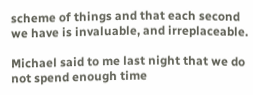scheme of things and that each second we have is invaluable, and irreplaceable.

Michael said to me last night that we do not spend enough time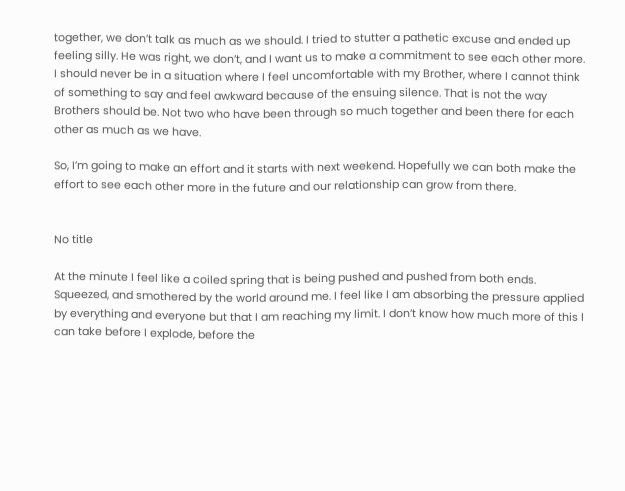together, we don’t talk as much as we should. I tried to stutter a pathetic excuse and ended up feeling silly. He was right, we don’t, and I want us to make a commitment to see each other more. I should never be in a situation where I feel uncomfortable with my Brother, where I cannot think of something to say and feel awkward because of the ensuing silence. That is not the way Brothers should be. Not two who have been through so much together and been there for each other as much as we have.

So, I’m going to make an effort and it starts with next weekend. Hopefully we can both make the effort to see each other more in the future and our relationship can grow from there.


No title

At the minute I feel like a coiled spring that is being pushed and pushed from both ends. Squeezed, and smothered by the world around me. I feel like I am absorbing the pressure applied by everything and everyone but that I am reaching my limit. I don’t know how much more of this I can take before I explode, before the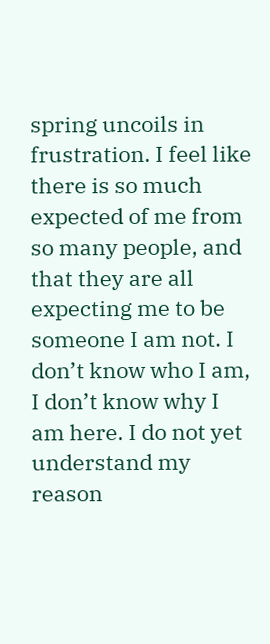spring uncoils in frustration. I feel like there is so much expected of me from so many people, and that they are all expecting me to be someone I am not. I don’t know who I am, I don’t know why I am here. I do not yet understand my reason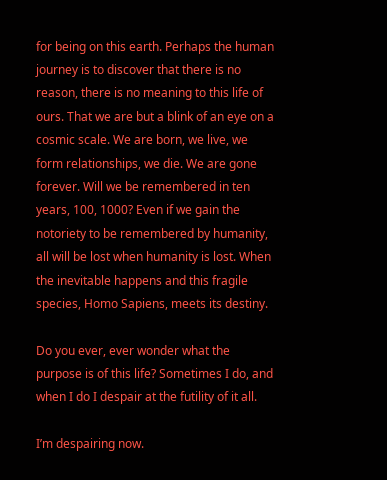for being on this earth. Perhaps the human journey is to discover that there is no reason, there is no meaning to this life of ours. That we are but a blink of an eye on a cosmic scale. We are born, we live, we form relationships, we die. We are gone forever. Will we be remembered in ten years, 100, 1000? Even if we gain the notoriety to be remembered by humanity, all will be lost when humanity is lost. When the inevitable happens and this fragile species, Homo Sapiens, meets its destiny.

Do you ever, ever wonder what the purpose is of this life? Sometimes I do, and when I do I despair at the futility of it all.

I’m despairing now.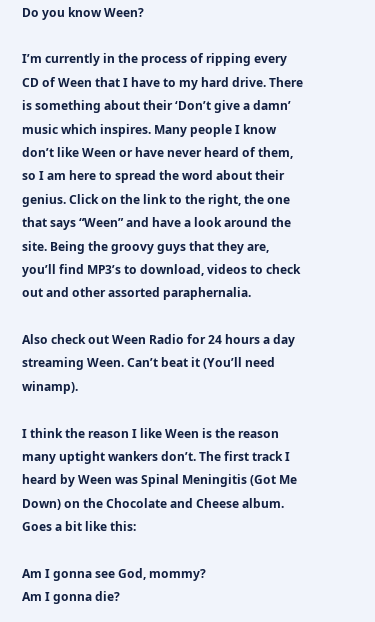Do you know Ween?

I’m currently in the process of ripping every CD of Ween that I have to my hard drive. There is something about their ‘Don’t give a damn’ music which inspires. Many people I know don’t like Ween or have never heard of them, so I am here to spread the word about their genius. Click on the link to the right, the one that says “Ween” and have a look around the site. Being the groovy guys that they are, you’ll find MP3’s to download, videos to check out and other assorted paraphernalia.

Also check out Ween Radio for 24 hours a day streaming Ween. Can’t beat it (You’ll need winamp).

I think the reason I like Ween is the reason many uptight wankers don’t. The first track I heard by Ween was Spinal Meningitis (Got Me Down) on the Chocolate and Cheese album. Goes a bit like this:

Am I gonna see God, mommy?
Am I gonna die?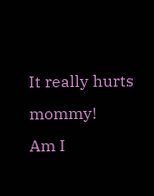It really hurts mommy!
Am I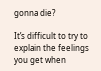gonna die?

It’s difficult to try to explain the feelings you get when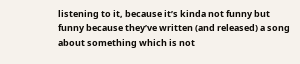listening to it, because it’s kinda not funny but funny because they’ve written (and released) a song about something which is not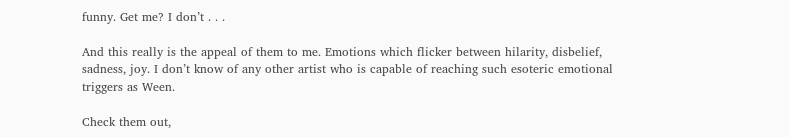funny. Get me? I don’t . . .

And this really is the appeal of them to me. Emotions which flicker between hilarity, disbelief, sadness, joy. I don’t know of any other artist who is capable of reaching such esoteric emotional triggers as Ween.

Check them out,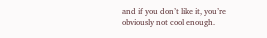and if you don’t like it, you’re obviously not cool enough.